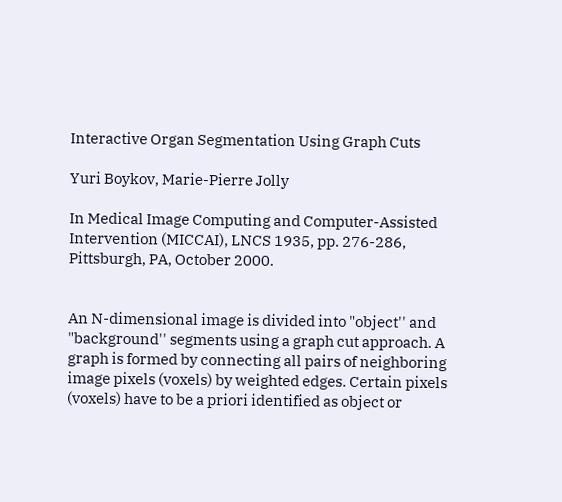Interactive Organ Segmentation Using Graph Cuts

Yuri Boykov, Marie-Pierre Jolly

In Medical Image Computing and Computer-Assisted Intervention (MICCAI), LNCS 1935, pp. 276-286, Pittsburgh, PA, October 2000.


An N-dimensional image is divided into "object'' and "background'' segments using a graph cut approach. A graph is formed by connecting all pairs of neighboring image pixels (voxels) by weighted edges. Certain pixels (voxels) have to be a priori identified as object or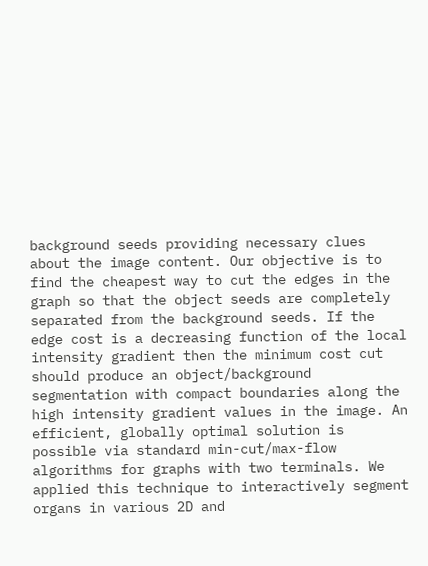background seeds providing necessary clues about the image content. Our objective is to find the cheapest way to cut the edges in the graph so that the object seeds are completely separated from the background seeds. If the edge cost is a decreasing function of the local intensity gradient then the minimum cost cut should produce an object/background segmentation with compact boundaries along the high intensity gradient values in the image. An efficient, globally optimal solution is possible via standard min-cut/max-flow algorithms for graphs with two terminals. We applied this technique to interactively segment organs in various 2D and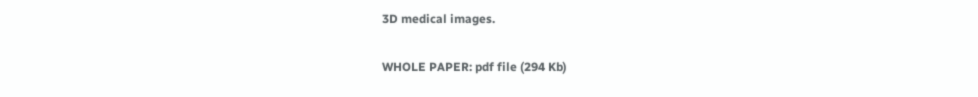3D medical images.

WHOLE PAPER: pdf file (294 Kb)